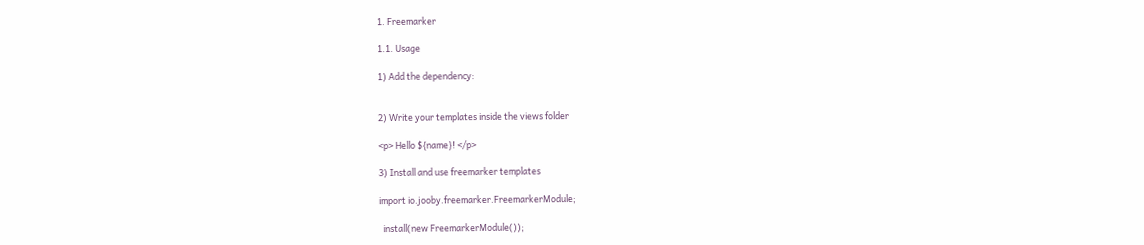1. Freemarker

1.1. Usage

1) Add the dependency:


2) Write your templates inside the views folder

<p> Hello ${name}! </p>

3) Install and use freemarker templates

import io.jooby.freemarker.FreemarkerModule;

  install(new FreemarkerModule());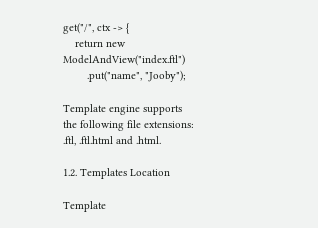get("/", ctx -> {
    return new ModelAndView("index.ftl")
        .put("name", "Jooby");

Template engine supports the following file extensions: .ftl, .ftl.html and .html.

1.2. Templates Location

Template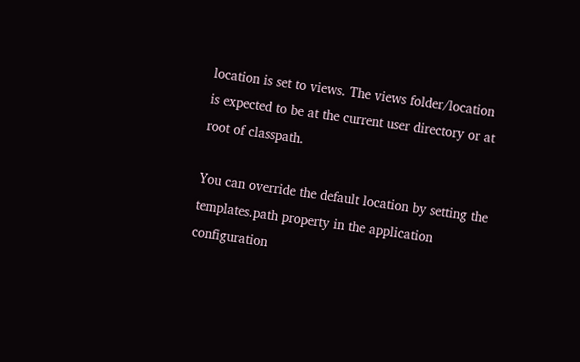location is set to views. The views folder/location is expected to be at the current user directory or at root of classpath.

You can override the default location by setting the templates.path property in the application configuration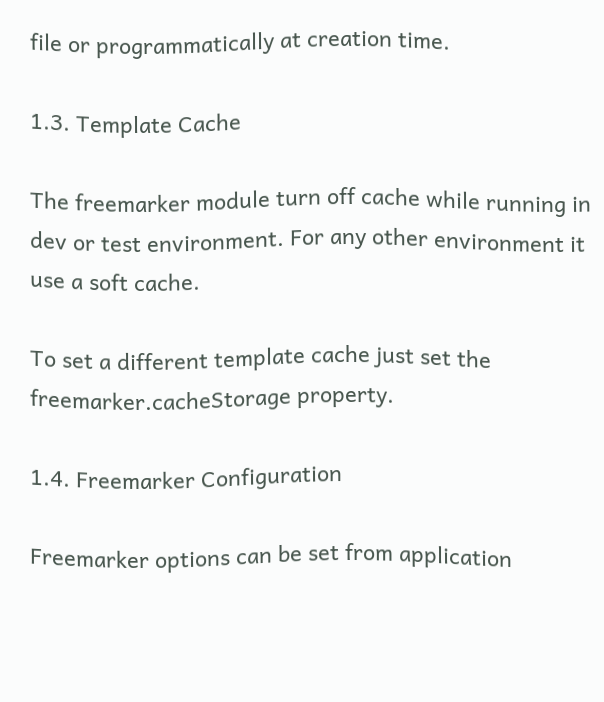file or programmatically at creation time.

1.3. Template Cache

The freemarker module turn off cache while running in dev or test environment. For any other environment it use a soft cache.

To set a different template cache just set the freemarker.cacheStorage property.

1.4. Freemarker Configuration

Freemarker options can be set from application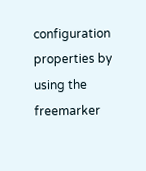configuration properties by using the freemarker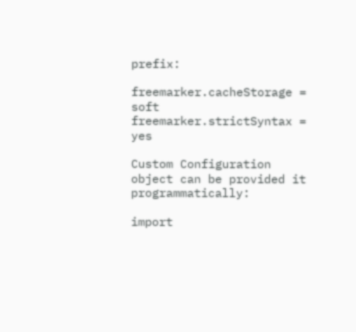prefix:

freemarker.cacheStorage = soft
freemarker.strictSyntax = yes

Custom Configuration object can be provided it programmatically:

import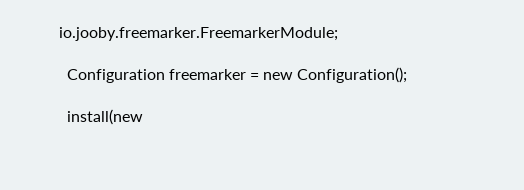io.jooby.freemarker.FreemarkerModule;

  Configuration freemarker = new Configuration();

  install(new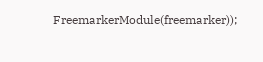FreemarkerModule(freemarker));